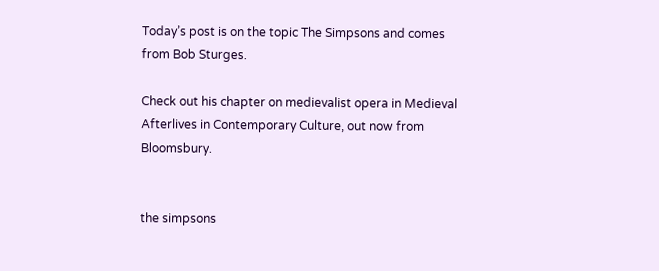Today’s post is on the topic The Simpsons and comes from Bob Sturges.

Check out his chapter on medievalist opera in Medieval Afterlives in Contemporary Culture, out now from Bloomsbury.


the simpsons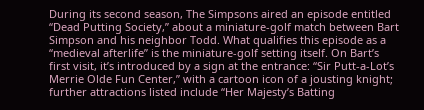During its second season, The Simpsons aired an episode entitled “Dead Putting Society,” about a miniature-golf match between Bart Simpson and his neighbor Todd. What qualifies this episode as a “medieval afterlife” is the miniature-golf setting itself. On Bart’s first visit, it’s introduced by a sign at the entrance: “Sir Putt-a-Lot’s Merrie Olde Fun Center,” with a cartoon icon of a jousting knight; further attractions listed include “Her Majesty’s Batting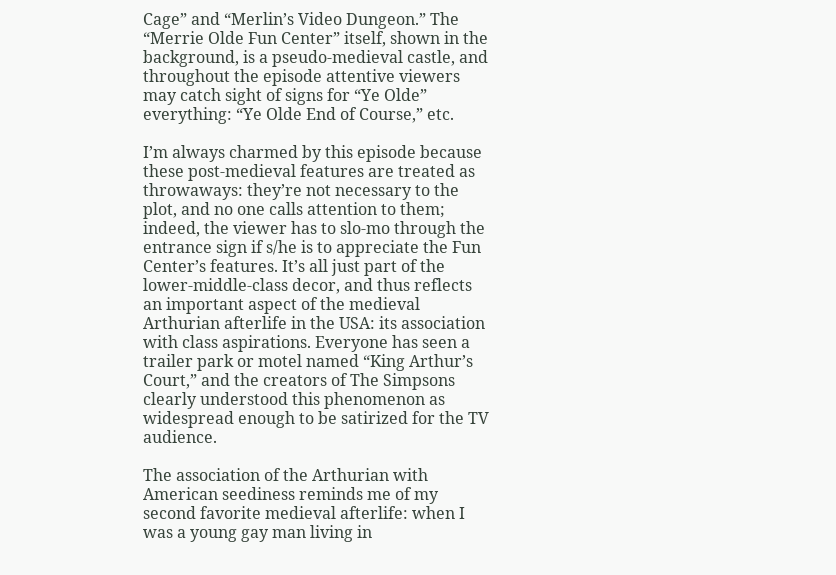Cage” and “Merlin’s Video Dungeon.” The “Merrie Olde Fun Center” itself, shown in the background, is a pseudo-medieval castle, and throughout the episode attentive viewers may catch sight of signs for “Ye Olde” everything: “Ye Olde End of Course,” etc.

I’m always charmed by this episode because these post-medieval features are treated as throwaways: they’re not necessary to the plot, and no one calls attention to them; indeed, the viewer has to slo-mo through the entrance sign if s/he is to appreciate the Fun Center’s features. It’s all just part of the lower-middle-class decor, and thus reflects an important aspect of the medieval Arthurian afterlife in the USA: its association with class aspirations. Everyone has seen a trailer park or motel named “King Arthur’s Court,” and the creators of The Simpsons clearly understood this phenomenon as widespread enough to be satirized for the TV audience.

The association of the Arthurian with American seediness reminds me of my second favorite medieval afterlife: when I was a young gay man living in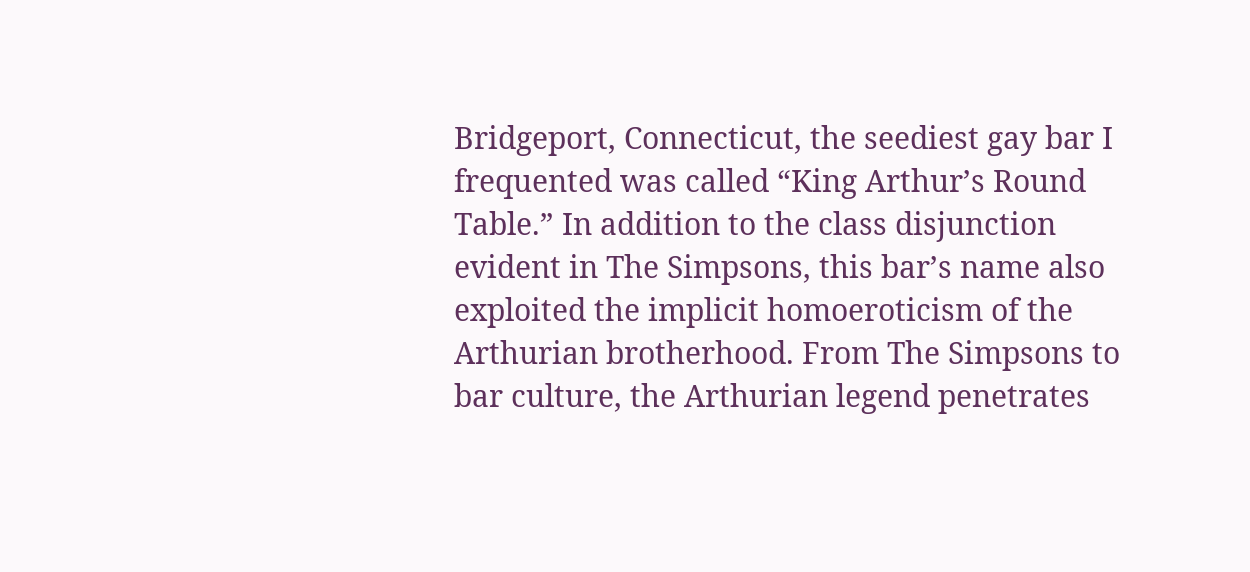Bridgeport, Connecticut, the seediest gay bar I frequented was called “King Arthur’s Round Table.” In addition to the class disjunction evident in The Simpsons, this bar’s name also exploited the implicit homoeroticism of the Arthurian brotherhood. From The Simpsons to bar culture, the Arthurian legend penetrates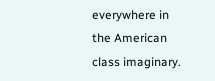everywhere in the American class imaginary.